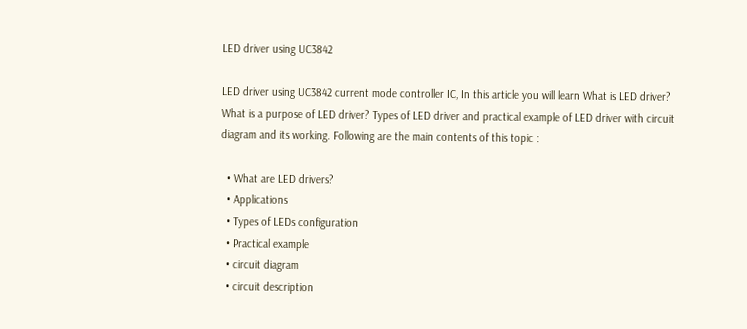LED driver using UC3842

LED driver using UC3842 current mode controller IC, In this article you will learn What is LED driver? What is a purpose of LED driver? Types of LED driver and practical example of LED driver with circuit diagram and its working. Following are the main contents of this topic :

  • What are LED drivers?
  • Applications
  • Types of LEDs configuration
  • Practical example
  • circuit diagram
  • circuit description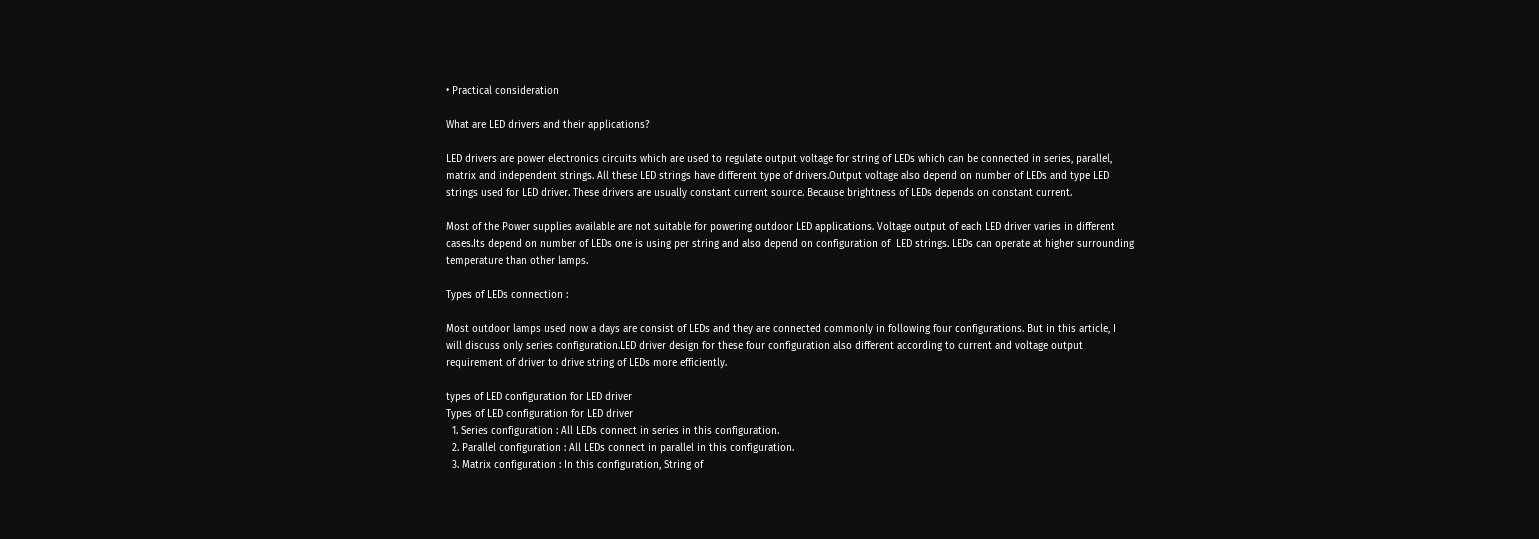• Practical consideration

What are LED drivers and their applications?

LED drivers are power electronics circuits which are used to regulate output voltage for string of LEDs which can be connected in series, parallel, matrix and independent strings. All these LED strings have different type of drivers.Output voltage also depend on number of LEDs and type LED strings used for LED driver. These drivers are usually constant current source. Because brightness of LEDs depends on constant current.

Most of the Power supplies available are not suitable for powering outdoor LED applications. Voltage output of each LED driver varies in different cases.Its depend on number of LEDs one is using per string and also depend on configuration of  LED strings. LEDs can operate at higher surrounding temperature than other lamps.

Types of LEDs connection :

Most outdoor lamps used now a days are consist of LEDs and they are connected commonly in following four configurations. But in this article, I will discuss only series configuration.LED driver design for these four configuration also different according to current and voltage output requirement of driver to drive string of LEDs more efficiently.

types of LED configuration for LED driver
Types of LED configuration for LED driver
  1. Series configuration : All LEDs connect in series in this configuration.
  2. Parallel configuration : All LEDs connect in parallel in this configuration.
  3. Matrix configuration : In this configuration, String of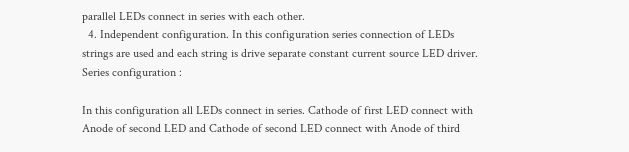parallel LEDs connect in series with each other.
  4. Independent configuration. In this configuration series connection of LEDs strings are used and each string is drive separate constant current source LED driver.
Series configuration :

In this configuration all LEDs connect in series. Cathode of first LED connect with Anode of second LED and Cathode of second LED connect with Anode of third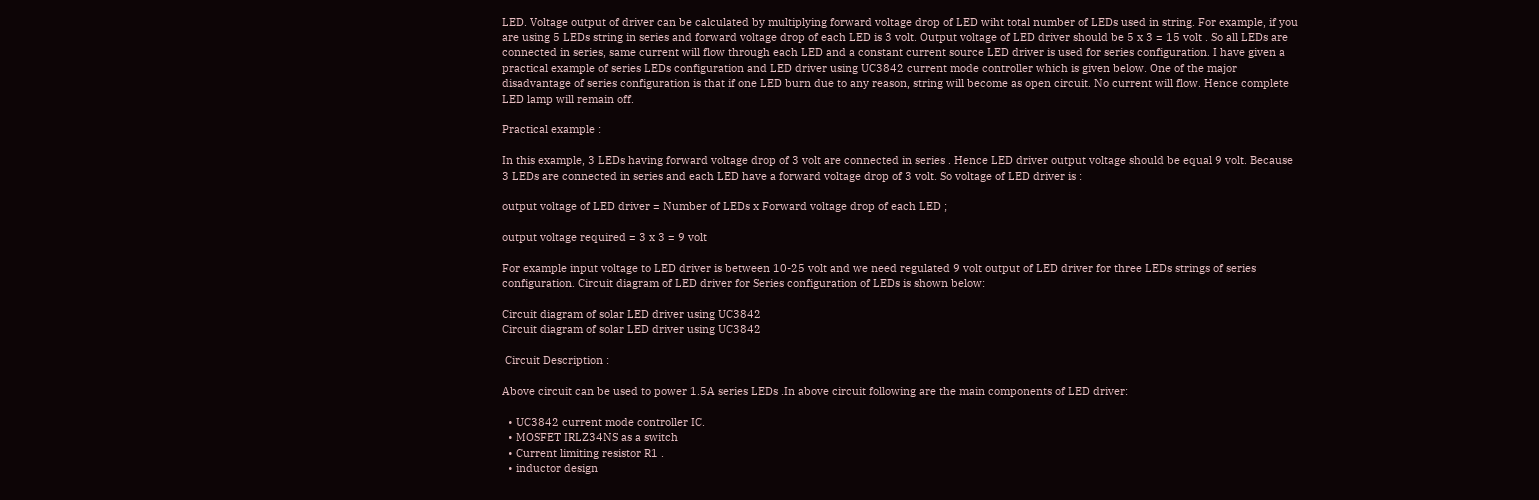LED. Voltage output of driver can be calculated by multiplying forward voltage drop of LED wiht total number of LEDs used in string. For example, if you are using 5 LEDs string in series and forward voltage drop of each LED is 3 volt. Output voltage of LED driver should be 5 x 3 = 15 volt . So all LEDs are connected in series, same current will flow through each LED and a constant current source LED driver is used for series configuration. I have given a practical example of series LEDs configuration and LED driver using UC3842 current mode controller which is given below. One of the major disadvantage of series configuration is that if one LED burn due to any reason, string will become as open circuit. No current will flow. Hence complete LED lamp will remain off.

Practical example :

In this example, 3 LEDs having forward voltage drop of 3 volt are connected in series . Hence LED driver output voltage should be equal 9 volt. Because 3 LEDs are connected in series and each LED have a forward voltage drop of 3 volt. So voltage of LED driver is :

output voltage of LED driver = Number of LEDs x Forward voltage drop of each LED ;

output voltage required = 3 x 3 = 9 volt

For example input voltage to LED driver is between 10-25 volt and we need regulated 9 volt output of LED driver for three LEDs strings of series configuration. Circuit diagram of LED driver for Series configuration of LEDs is shown below:

Circuit diagram of solar LED driver using UC3842
Circuit diagram of solar LED driver using UC3842

 Circuit Description :

Above circuit can be used to power 1.5A series LEDs .In above circuit following are the main components of LED driver:

  • UC3842 current mode controller IC.
  • MOSFET IRLZ34NS as a switch
  • Current limiting resistor R1 .
  • inductor design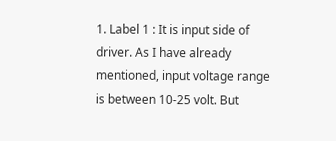1. Label 1 : It is input side of driver. As I have already mentioned, input voltage range is between 10-25 volt. But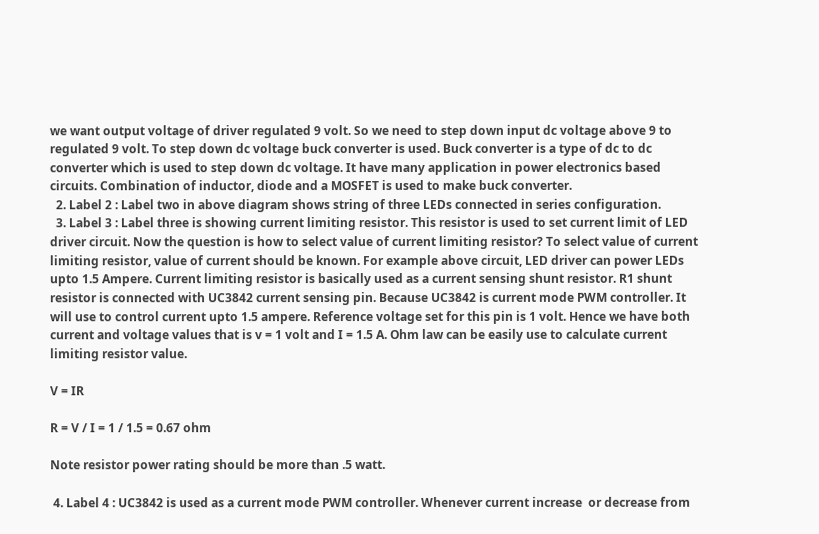we want output voltage of driver regulated 9 volt. So we need to step down input dc voltage above 9 to regulated 9 volt. To step down dc voltage buck converter is used. Buck converter is a type of dc to dc converter which is used to step down dc voltage. It have many application in power electronics based circuits. Combination of inductor, diode and a MOSFET is used to make buck converter.
  2. Label 2 : Label two in above diagram shows string of three LEDs connected in series configuration.
  3. Label 3 : Label three is showing current limiting resistor. This resistor is used to set current limit of LED driver circuit. Now the question is how to select value of current limiting resistor? To select value of current limiting resistor, value of current should be known. For example above circuit, LED driver can power LEDs upto 1.5 Ampere. Current limiting resistor is basically used as a current sensing shunt resistor. R1 shunt resistor is connected with UC3842 current sensing pin. Because UC3842 is current mode PWM controller. It will use to control current upto 1.5 ampere. Reference voltage set for this pin is 1 volt. Hence we have both current and voltage values that is v = 1 volt and I = 1.5 A. Ohm law can be easily use to calculate current limiting resistor value.

V = IR

R = V / I = 1 / 1.5 = 0.67 ohm

Note resistor power rating should be more than .5 watt.

 4. Label 4 : UC3842 is used as a current mode PWM controller. Whenever current increase  or decrease from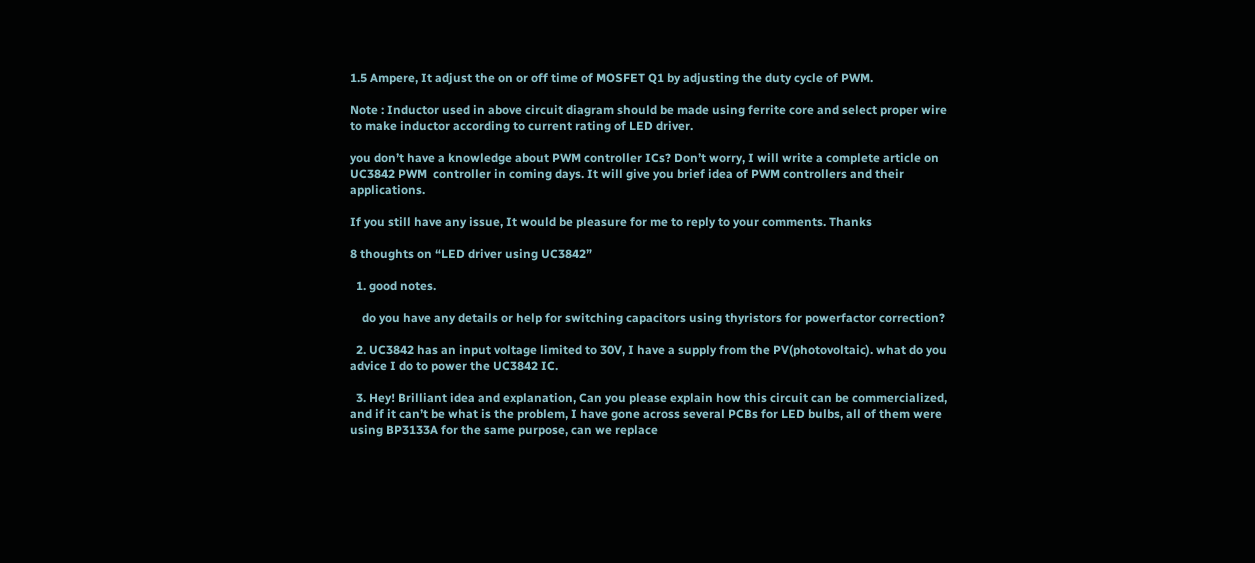1.5 Ampere, It adjust the on or off time of MOSFET Q1 by adjusting the duty cycle of PWM.

Note : Inductor used in above circuit diagram should be made using ferrite core and select proper wire to make inductor according to current rating of LED driver.

you don’t have a knowledge about PWM controller ICs? Don’t worry, I will write a complete article on UC3842 PWM  controller in coming days. It will give you brief idea of PWM controllers and their applications.

If you still have any issue, It would be pleasure for me to reply to your comments. Thanks

8 thoughts on “LED driver using UC3842”

  1. good notes.

    do you have any details or help for switching capacitors using thyristors for powerfactor correction?

  2. UC3842 has an input voltage limited to 30V, I have a supply from the PV(photovoltaic). what do you advice I do to power the UC3842 IC.

  3. Hey! Brilliant idea and explanation, Can you please explain how this circuit can be commercialized, and if it can’t be what is the problem, I have gone across several PCBs for LED bulbs, all of them were using BP3133A for the same purpose, can we replace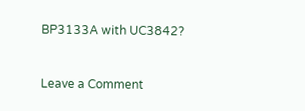BP3133A with UC3842?


Leave a Comment